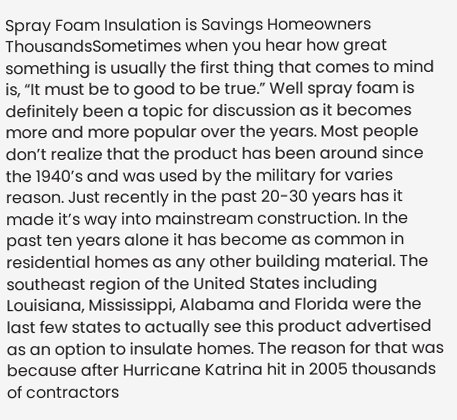Spray Foam Insulation is Savings Homeowners ThousandsSometimes when you hear how great something is usually the first thing that comes to mind is, “It must be to good to be true.” Well spray foam is definitely been a topic for discussion as it becomes more and more popular over the years. Most people don’t realize that the product has been around since the 1940’s and was used by the military for varies reason. Just recently in the past 20-30 years has it made it’s way into mainstream construction. In the past ten years alone it has become as common in residential homes as any other building material. The southeast region of the United States including Louisiana, Mississippi, Alabama and Florida were the last few states to actually see this product advertised as an option to insulate homes. The reason for that was because after Hurricane Katrina hit in 2005 thousands of contractors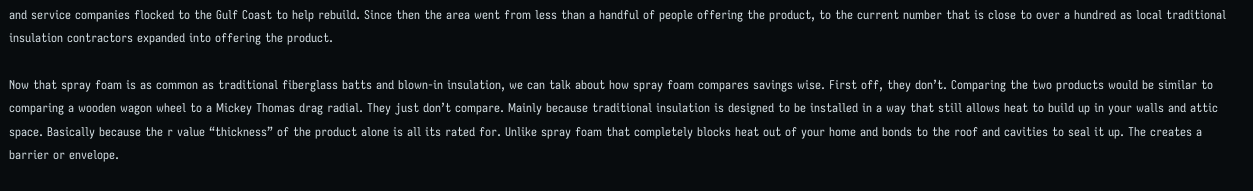and service companies flocked to the Gulf Coast to help rebuild. Since then the area went from less than a handful of people offering the product, to the current number that is close to over a hundred as local traditional insulation contractors expanded into offering the product.

Now that spray foam is as common as traditional fiberglass batts and blown-in insulation, we can talk about how spray foam compares savings wise. First off, they don’t. Comparing the two products would be similar to comparing a wooden wagon wheel to a Mickey Thomas drag radial. They just don’t compare. Mainly because traditional insulation is designed to be installed in a way that still allows heat to build up in your walls and attic space. Basically because the r value “thickness” of the product alone is all its rated for. Unlike spray foam that completely blocks heat out of your home and bonds to the roof and cavities to seal it up. The creates a barrier or envelope.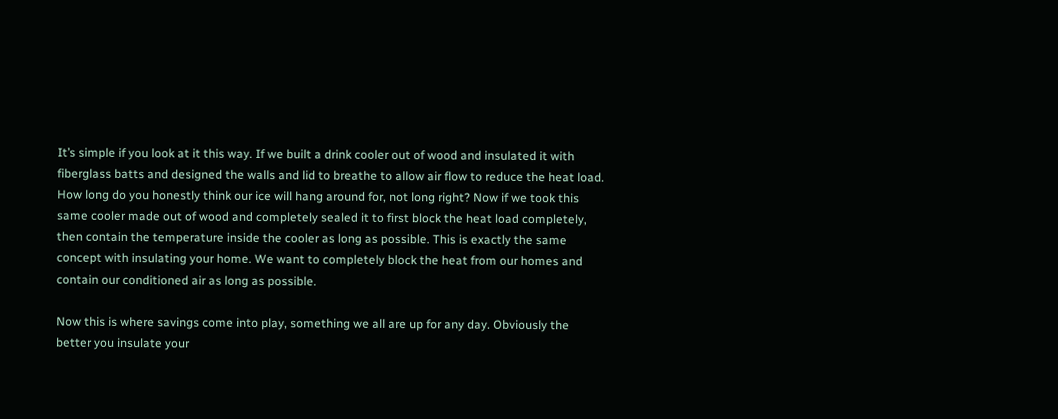It’s simple if you look at it this way. If we built a drink cooler out of wood and insulated it with fiberglass batts and designed the walls and lid to breathe to allow air flow to reduce the heat load. How long do you honestly think our ice will hang around for, not long right? Now if we took this same cooler made out of wood and completely sealed it to first block the heat load completely, then contain the temperature inside the cooler as long as possible. This is exactly the same concept with insulating your home. We want to completely block the heat from our homes and contain our conditioned air as long as possible.

Now this is where savings come into play, something we all are up for any day. Obviously the better you insulate your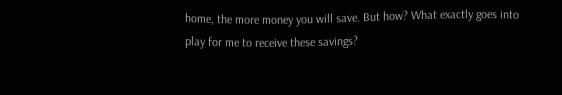home, the more money you will save. But how? What exactly goes into play for me to receive these savings?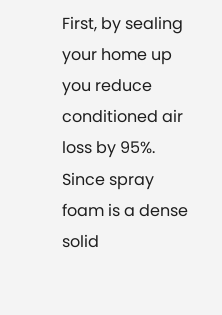First, by sealing your home up you reduce conditioned air loss by 95%. Since spray foam is a dense solid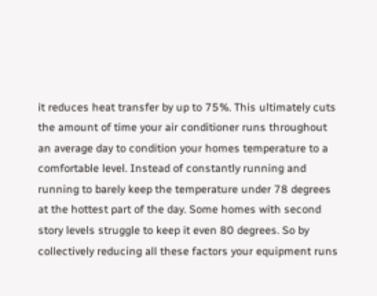it reduces heat transfer by up to 75%. This ultimately cuts the amount of time your air conditioner runs throughout an average day to condition your homes temperature to a comfortable level. Instead of constantly running and running to barely keep the temperature under 78 degrees at the hottest part of the day. Some homes with second story levels struggle to keep it even 80 degrees. So by collectively reducing all these factors your equipment runs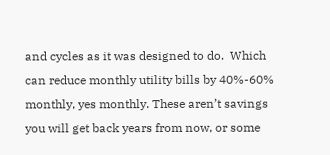and cycles as it was designed to do.  Which can reduce monthly utility bills by 40%-60% monthly, yes monthly. These aren’t savings you will get back years from now, or some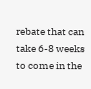rebate that can take 6-8 weeks to come in the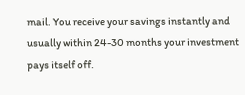mail. You receive your savings instantly and usually within 24-30 months your investment pays itself off.